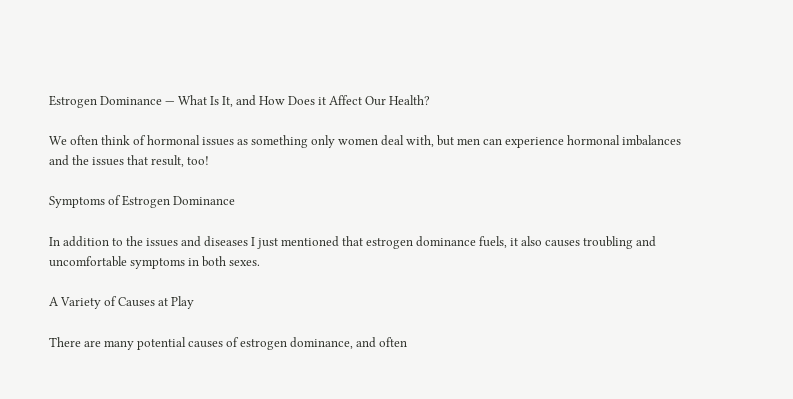Estrogen Dominance — What Is It, and How Does it Affect Our Health?

We often think of hormonal issues as something only women deal with, but men can experience hormonal imbalances and the issues that result, too!

Symptoms of Estrogen Dominance

In addition to the issues and diseases I just mentioned that estrogen dominance fuels, it also causes troubling and uncomfortable symptoms in both sexes.

A Variety of Causes at Play

There are many potential causes of estrogen dominance, and often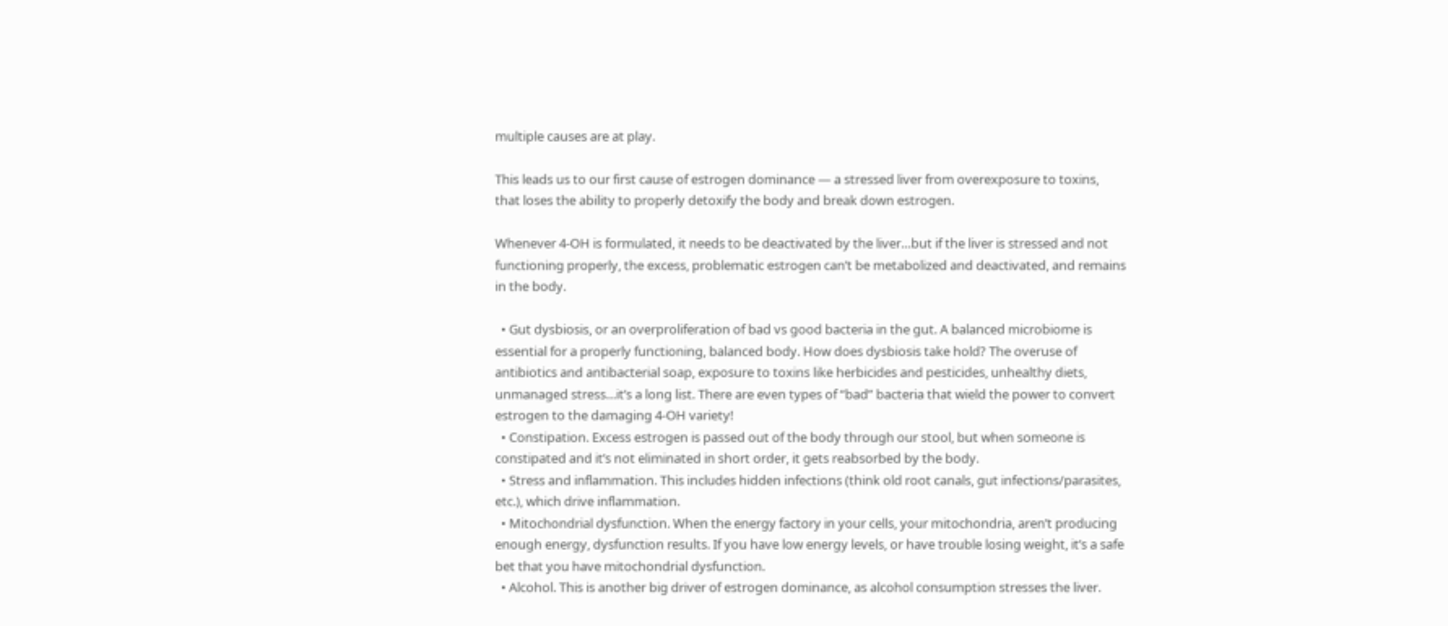multiple causes are at play.

This leads us to our first cause of estrogen dominance — a stressed liver from overexposure to toxins, that loses the ability to properly detoxify the body and break down estrogen.

Whenever 4-OH is formulated, it needs to be deactivated by the liver…but if the liver is stressed and not functioning properly, the excess, problematic estrogen can’t be metabolized and deactivated, and remains in the body.

  • Gut dysbiosis, or an overproliferation of bad vs good bacteria in the gut. A balanced microbiome is essential for a properly functioning, balanced body. How does dysbiosis take hold? The overuse of antibiotics and antibacterial soap, exposure to toxins like herbicides and pesticides, unhealthy diets, unmanaged stress…it’s a long list. There are even types of “bad” bacteria that wield the power to convert estrogen to the damaging 4-OH variety!
  • Constipation. Excess estrogen is passed out of the body through our stool, but when someone is constipated and it’s not eliminated in short order, it gets reabsorbed by the body.
  • Stress and inflammation. This includes hidden infections (think old root canals, gut infections/parasites, etc.), which drive inflammation.
  • Mitochondrial dysfunction. When the energy factory in your cells, your mitochondria, aren’t producing enough energy, dysfunction results. If you have low energy levels, or have trouble losing weight, it’s a safe bet that you have mitochondrial dysfunction.
  • Alcohol. This is another big driver of estrogen dominance, as alcohol consumption stresses the liver.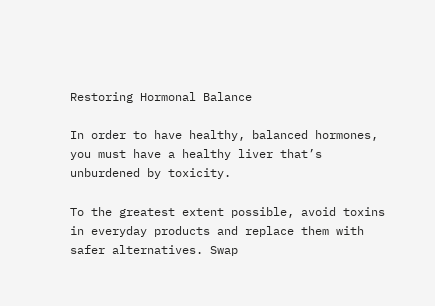Restoring Hormonal Balance

In order to have healthy, balanced hormones, you must have a healthy liver that’s unburdened by toxicity.

To the greatest extent possible, avoid toxins in everyday products and replace them with safer alternatives. Swap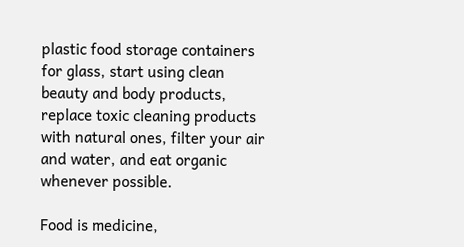plastic food storage containers for glass, start using clean beauty and body products, replace toxic cleaning products with natural ones, filter your air and water, and eat organic whenever possible.

Food is medicine,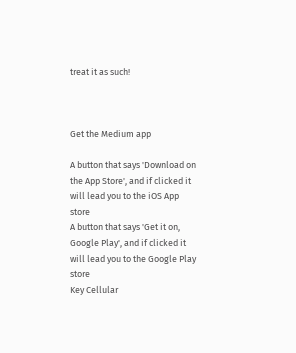treat it as such!



Get the Medium app

A button that says 'Download on the App Store', and if clicked it will lead you to the iOS App store
A button that says 'Get it on, Google Play', and if clicked it will lead you to the Google Play store
Key Cellular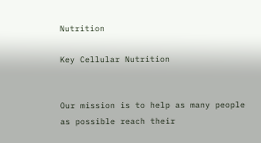Nutrition

Key Cellular Nutrition


Our mission is to help as many people as possible reach their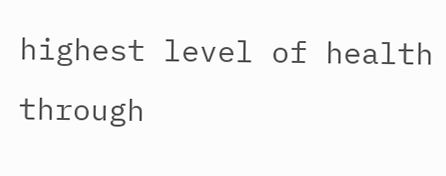highest level of health through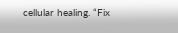cellular healing. “Fix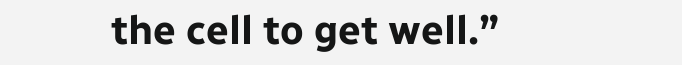the cell to get well.”